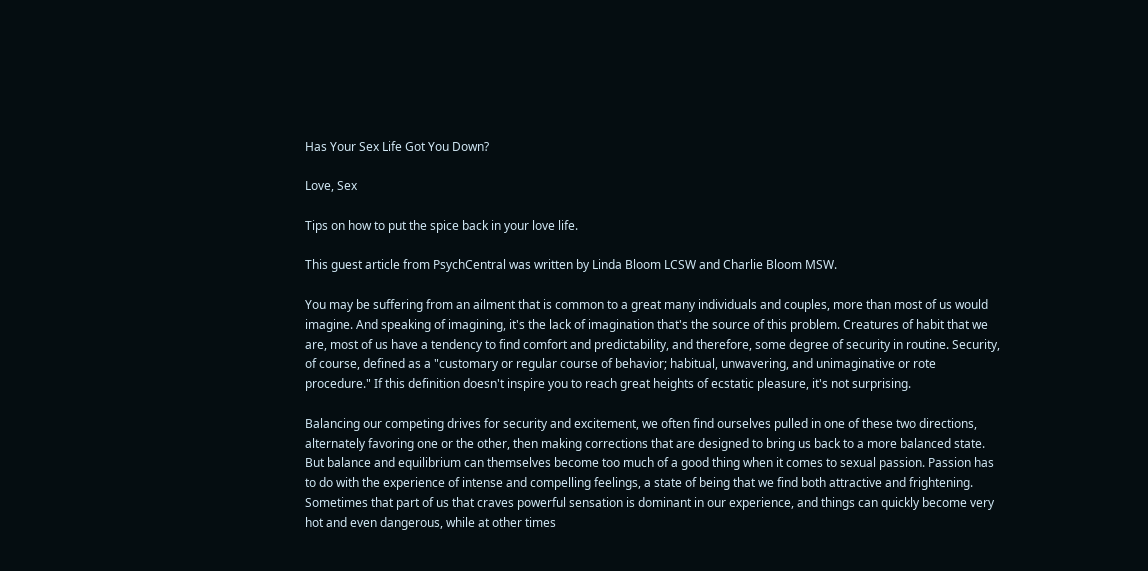Has Your Sex Life Got You Down?

Love, Sex

Tips on how to put the spice back in your love life.

This guest article from PsychCentral was written by Linda Bloom LCSW and Charlie Bloom MSW.

You may be suffering from an ailment that is common to a great many individuals and couples, more than most of us would imagine. And speaking of imagining, it's the lack of imagination that's the source of this problem. Creatures of habit that we are, most of us have a tendency to find comfort and predictability, and therefore, some degree of security in routine. Security, of course, defined as a "customary or regular course of behavior; habitual, unwavering, and unimaginative or rote procedure." If this definition doesn't inspire you to reach great heights of ecstatic pleasure, it's not surprising.

Balancing our competing drives for security and excitement, we often find ourselves pulled in one of these two directions, alternately favoring one or the other, then making corrections that are designed to bring us back to a more balanced state. But balance and equilibrium can themselves become too much of a good thing when it comes to sexual passion. Passion has to do with the experience of intense and compelling feelings, a state of being that we find both attractive and frightening. Sometimes that part of us that craves powerful sensation is dominant in our experience, and things can quickly become very hot and even dangerous, while at other times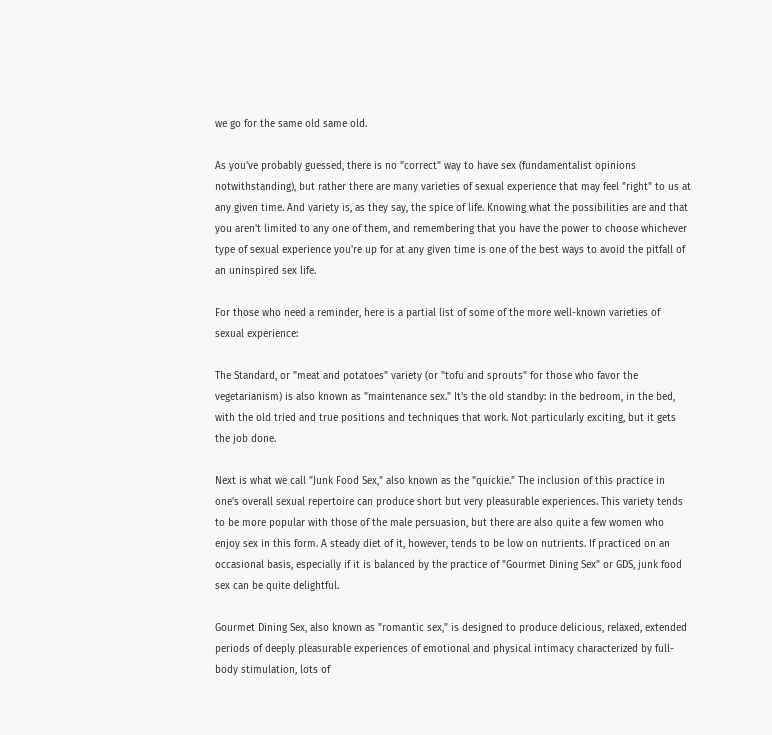we go for the same old same old.

As you've probably guessed, there is no "correct" way to have sex (fundamentalist opinions notwithstanding), but rather there are many varieties of sexual experience that may feel "right" to us at any given time. And variety is, as they say, the spice of life. Knowing what the possibilities are and that you aren't limited to any one of them, and remembering that you have the power to choose whichever type of sexual experience you're up for at any given time is one of the best ways to avoid the pitfall of an uninspired sex life.

For those who need a reminder, here is a partial list of some of the more well-known varieties of sexual experience:

The Standard, or "meat and potatoes" variety (or "tofu and sprouts" for those who favor the vegetarianism) is also known as "maintenance sex." It's the old standby: in the bedroom, in the bed, with the old tried and true positions and techniques that work. Not particularly exciting, but it gets the job done.

Next is what we call "Junk Food Sex," also known as the "quickie." The inclusion of this practice in one's overall sexual repertoire can produce short but very pleasurable experiences. This variety tends to be more popular with those of the male persuasion, but there are also quite a few women who enjoy sex in this form. A steady diet of it, however, tends to be low on nutrients. If practiced on an occasional basis, especially if it is balanced by the practice of "Gourmet Dining Sex" or GDS, junk food sex can be quite delightful.

Gourmet Dining Sex, also known as "romantic sex," is designed to produce delicious, relaxed, extended periods of deeply pleasurable experiences of emotional and physical intimacy characterized by full-body stimulation, lots of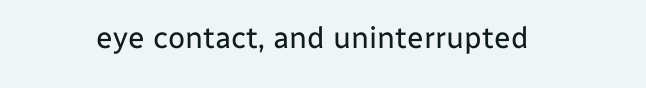eye contact, and uninterrupted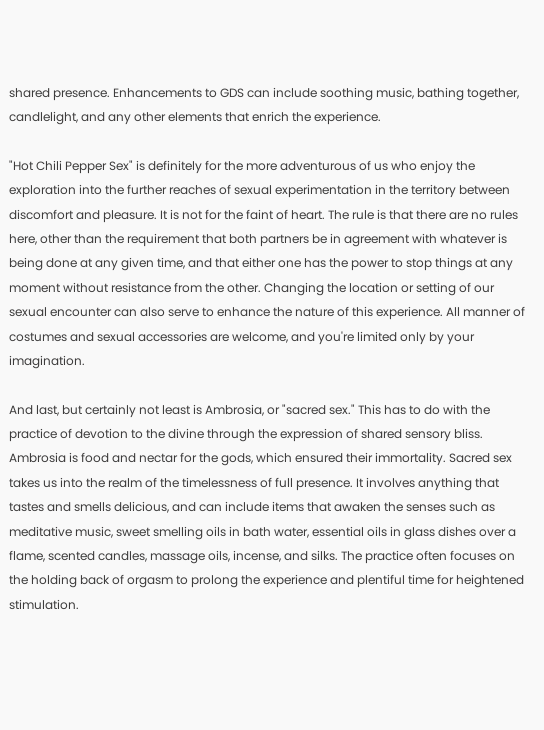shared presence. Enhancements to GDS can include soothing music, bathing together, candlelight, and any other elements that enrich the experience.

"Hot Chili Pepper Sex" is definitely for the more adventurous of us who enjoy the exploration into the further reaches of sexual experimentation in the territory between discomfort and pleasure. It is not for the faint of heart. The rule is that there are no rules here, other than the requirement that both partners be in agreement with whatever is being done at any given time, and that either one has the power to stop things at any moment without resistance from the other. Changing the location or setting of our sexual encounter can also serve to enhance the nature of this experience. All manner of costumes and sexual accessories are welcome, and you're limited only by your imagination.

And last, but certainly not least is Ambrosia, or "sacred sex." This has to do with the practice of devotion to the divine through the expression of shared sensory bliss. Ambrosia is food and nectar for the gods, which ensured their immortality. Sacred sex takes us into the realm of the timelessness of full presence. It involves anything that tastes and smells delicious, and can include items that awaken the senses such as meditative music, sweet smelling oils in bath water, essential oils in glass dishes over a flame, scented candles, massage oils, incense, and silks. The practice often focuses on the holding back of orgasm to prolong the experience and plentiful time for heightened stimulation.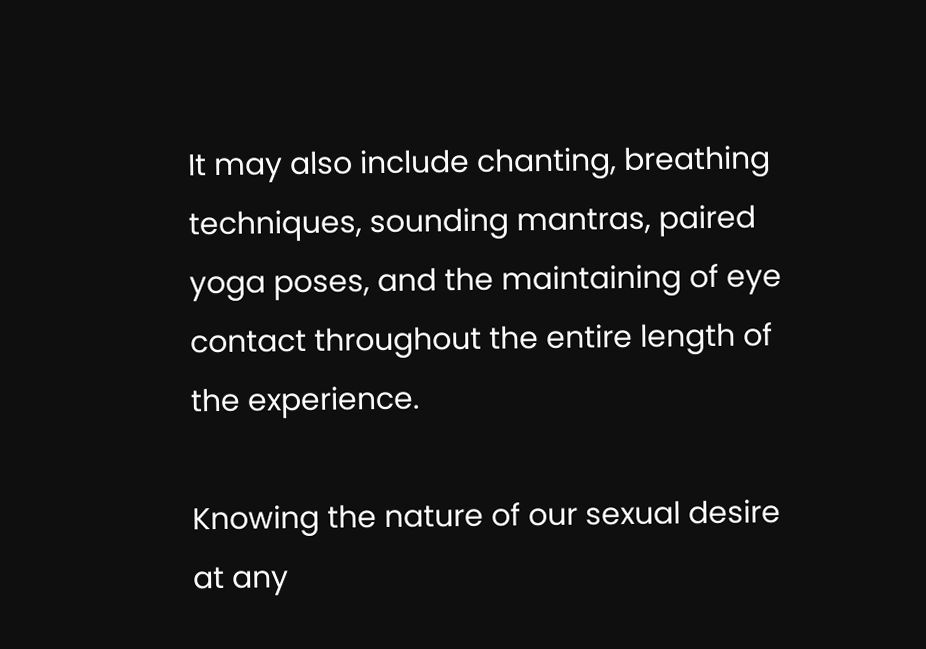It may also include chanting, breathing techniques, sounding mantras, paired yoga poses, and the maintaining of eye contact throughout the entire length of the experience.

Knowing the nature of our sexual desire at any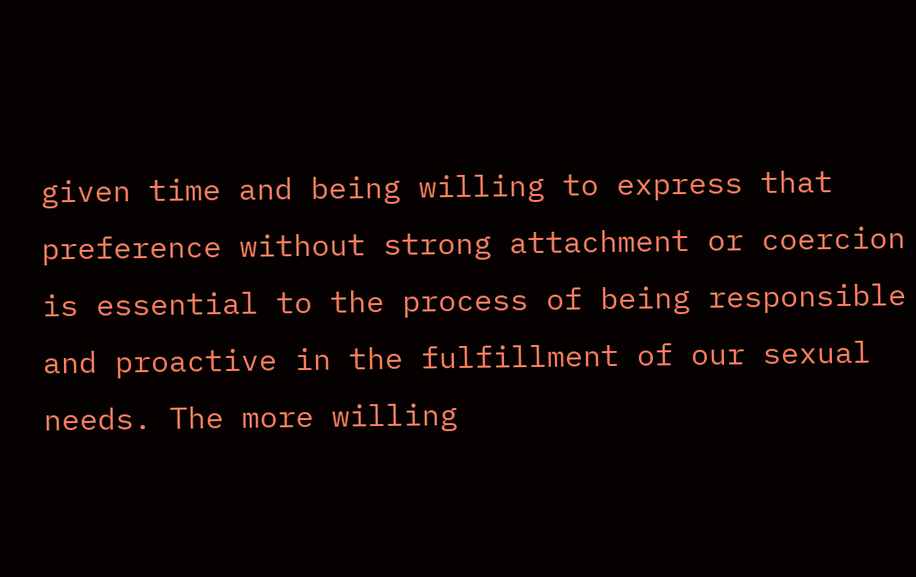given time and being willing to express that preference without strong attachment or coercion is essential to the process of being responsible and proactive in the fulfillment of our sexual needs. The more willing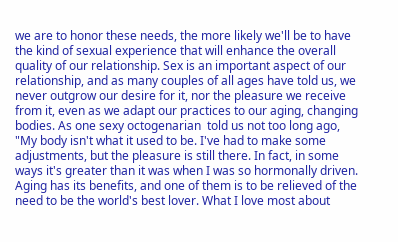we are to honor these needs, the more likely we'll be to have the kind of sexual experience that will enhance the overall quality of our relationship. Sex is an important aspect of our relationship, and as many couples of all ages have told us, we never outgrow our desire for it, nor the pleasure we receive from it, even as we adapt our practices to our aging, changing bodies. As one sexy octogenarian  told us not too long ago, "My body isn't what it used to be. I've had to make some adjustments, but the pleasure is still there. In fact, in some ways it's greater than it was when I was so hormonally driven. Aging has its benefits, and one of them is to be relieved of the need to be the world's best lover. What I love most about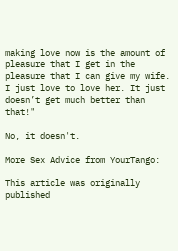making love now is the amount of pleasure that I get in the pleasure that I can give my wife. I just love to love her. It just doesn’t get much better than that!"

No, it doesn't.

More Sex Advice from YourTango:

This article was originally published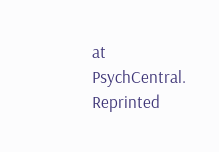at PsychCentral. Reprinted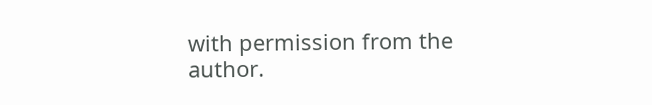with permission from the author.